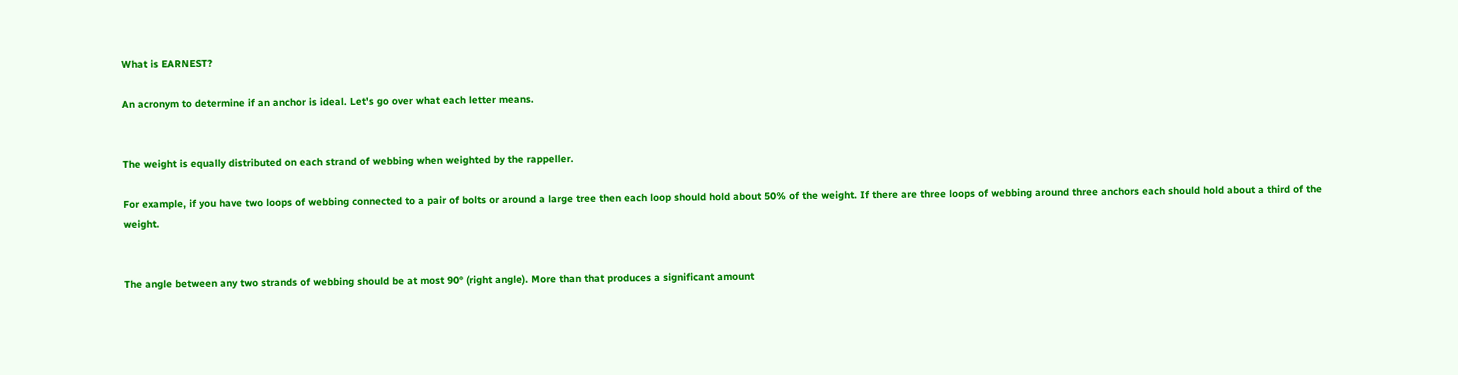What is EARNEST?

An acronym to determine if an anchor is ideal. Let's go over what each letter means.


The weight is equally distributed on each strand of webbing when weighted by the rappeller.

For example, if you have two loops of webbing connected to a pair of bolts or around a large tree then each loop should hold about 50% of the weight. If there are three loops of webbing around three anchors each should hold about a third of the weight.


The angle between any two strands of webbing should be at most 90° (right angle). More than that produces a significant amount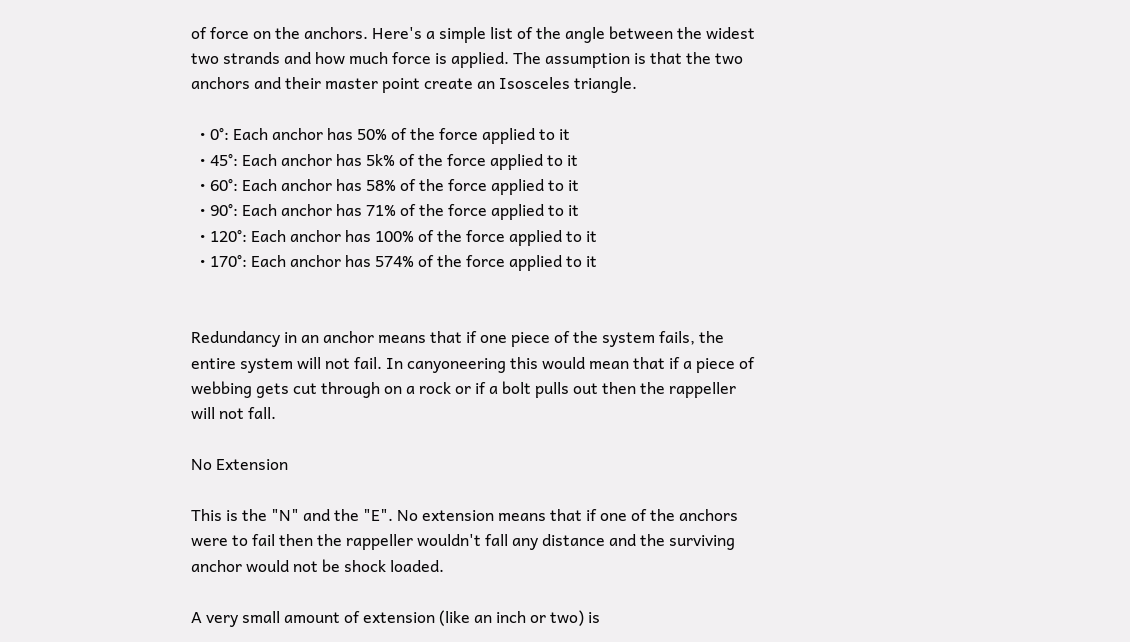of force on the anchors. Here's a simple list of the angle between the widest two strands and how much force is applied. The assumption is that the two anchors and their master point create an Isosceles triangle.

  • 0°: Each anchor has 50% of the force applied to it
  • 45°: Each anchor has 5k% of the force applied to it
  • 60°: Each anchor has 58% of the force applied to it
  • 90°: Each anchor has 71% of the force applied to it
  • 120°: Each anchor has 100% of the force applied to it
  • 170°: Each anchor has 574% of the force applied to it


Redundancy in an anchor means that if one piece of the system fails, the entire system will not fail. In canyoneering this would mean that if a piece of webbing gets cut through on a rock or if a bolt pulls out then the rappeller will not fall.

No Extension

This is the "N" and the "E". No extension means that if one of the anchors were to fail then the rappeller wouldn't fall any distance and the surviving anchor would not be shock loaded.

A very small amount of extension (like an inch or two) is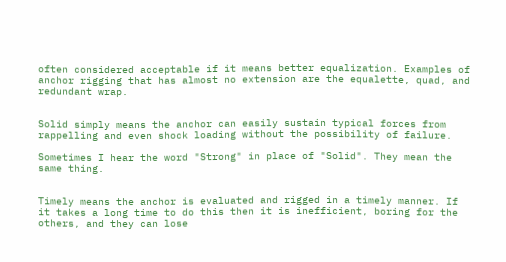often considered acceptable if it means better equalization. Examples of anchor rigging that has almost no extension are the equalette, quad, and redundant wrap.


Solid simply means the anchor can easily sustain typical forces from rappelling and even shock loading without the possibility of failure.

Sometimes I hear the word "Strong" in place of "Solid". They mean the same thing.


Timely means the anchor is evaluated and rigged in a timely manner. If it takes a long time to do this then it is inefficient, boring for the others, and they can lose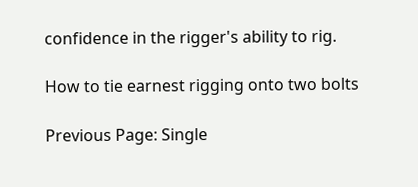confidence in the rigger's ability to rig.

How to tie earnest rigging onto two bolts

Previous Page: Single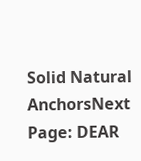Solid Natural AnchorsNext Page: DEAR